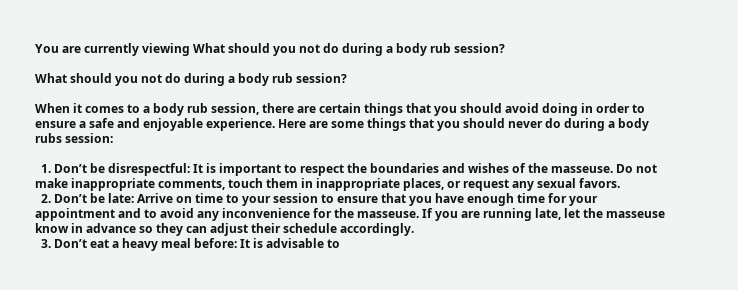You are currently viewing What should you not do during a body rub session?

What should you not do during a body rub session?

When it comes to a body rub session, there are certain things that you should avoid doing in order to ensure a safe and enjoyable experience. Here are some things that you should never do during a body rubs session:

  1. Don’t be disrespectful: It is important to respect the boundaries and wishes of the masseuse. Do not make inappropriate comments, touch them in inappropriate places, or request any sexual favors.
  2. Don’t be late: Arrive on time to your session to ensure that you have enough time for your appointment and to avoid any inconvenience for the masseuse. If you are running late, let the masseuse know in advance so they can adjust their schedule accordingly.
  3. Don’t eat a heavy meal before: It is advisable to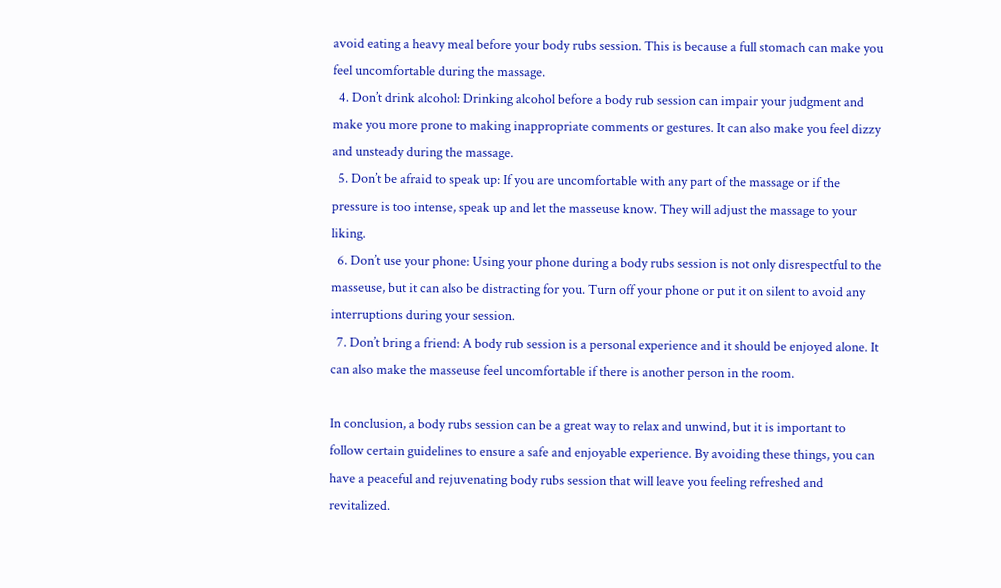avoid eating a heavy meal before your body rubs session. This is because a full stomach can make you feel uncomfortable during the massage.
  4. Don’t drink alcohol: Drinking alcohol before a body rub session can impair your judgment and make you more prone to making inappropriate comments or gestures. It can also make you feel dizzy and unsteady during the massage.
  5. Don’t be afraid to speak up: If you are uncomfortable with any part of the massage or if the pressure is too intense, speak up and let the masseuse know. They will adjust the massage to your liking.
  6. Don’t use your phone: Using your phone during a body rubs session is not only disrespectful to the masseuse, but it can also be distracting for you. Turn off your phone or put it on silent to avoid any interruptions during your session.
  7. Don’t bring a friend: A body rub session is a personal experience and it should be enjoyed alone. It can also make the masseuse feel uncomfortable if there is another person in the room.

In conclusion, a body rubs session can be a great way to relax and unwind, but it is important to follow certain guidelines to ensure a safe and enjoyable experience. By avoiding these things, you can have a peaceful and rejuvenating body rubs session that will leave you feeling refreshed and revitalized.